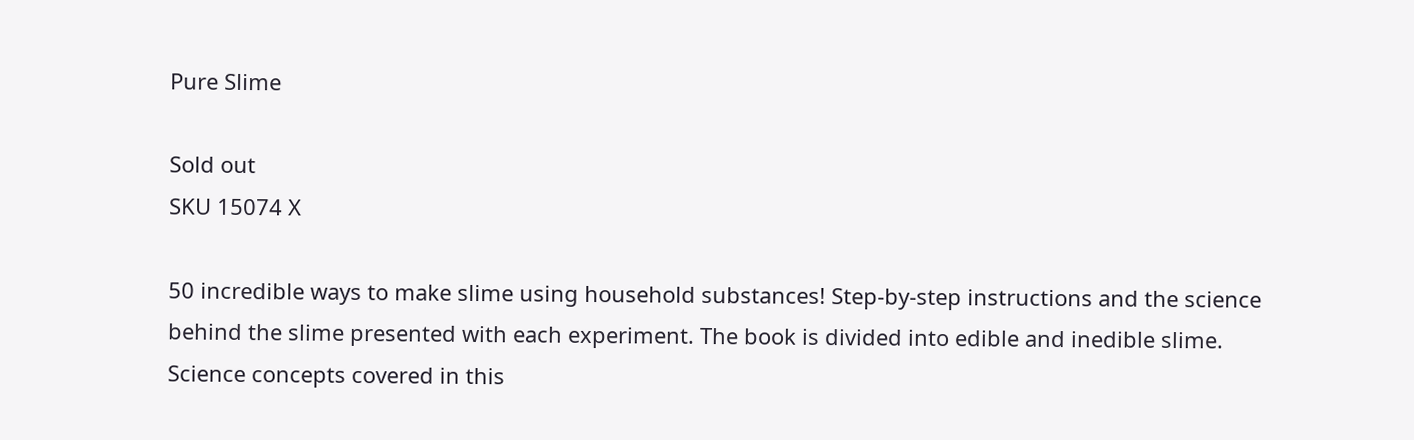Pure Slime

Sold out
SKU 15074 X

50 incredible ways to make slime using household substances! Step-by-step instructions and the science behind the slime presented with each experiment. The book is divided into edible and inedible slime. Science concepts covered in this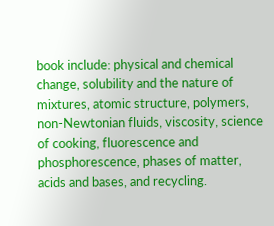book include: physical and chemical change, solubility and the nature of mixtures, atomic structure, polymers, non-Newtonian fluids, viscosity, science of cooking, fluorescence and phosphorescence, phases of matter, acids and bases, and recycling.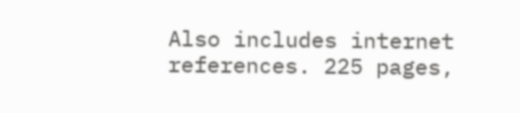Also includes internet references. 225 pages,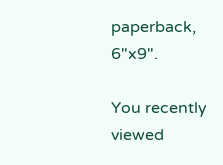paperback, 6"x9".

You recently viewed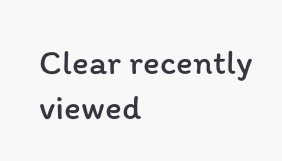Clear recently viewed